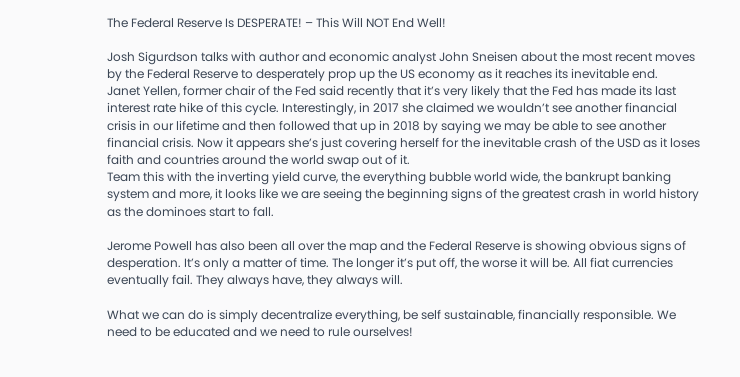The Federal Reserve Is DESPERATE! – This Will NOT End Well!

Josh Sigurdson talks with author and economic analyst John Sneisen about the most recent moves by the Federal Reserve to desperately prop up the US economy as it reaches its inevitable end.
Janet Yellen, former chair of the Fed said recently that it’s very likely that the Fed has made its last interest rate hike of this cycle. Interestingly, in 2017 she claimed we wouldn’t see another financial crisis in our lifetime and then followed that up in 2018 by saying we may be able to see another financial crisis. Now it appears she’s just covering herself for the inevitable crash of the USD as it loses faith and countries around the world swap out of it.
Team this with the inverting yield curve, the everything bubble world wide, the bankrupt banking system and more, it looks like we are seeing the beginning signs of the greatest crash in world history as the dominoes start to fall.

Jerome Powell has also been all over the map and the Federal Reserve is showing obvious signs of desperation. It’s only a matter of time. The longer it’s put off, the worse it will be. All fiat currencies eventually fail. They always have, they always will.

What we can do is simply decentralize everything, be self sustainable, financially responsible. We need to be educated and we need to rule ourselves!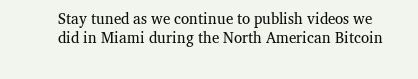Stay tuned as we continue to publish videos we did in Miami during the North American Bitcoin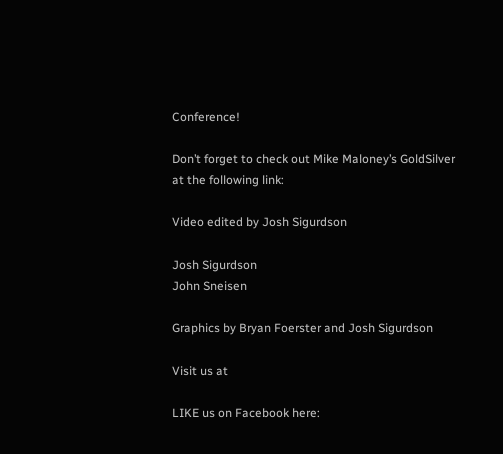Conference!

Don’t forget to check out Mike Maloney’s GoldSilver at the following link:

Video edited by Josh Sigurdson

Josh Sigurdson
John Sneisen

Graphics by Bryan Foerster and Josh Sigurdson

Visit us at

LIKE us on Facebook here: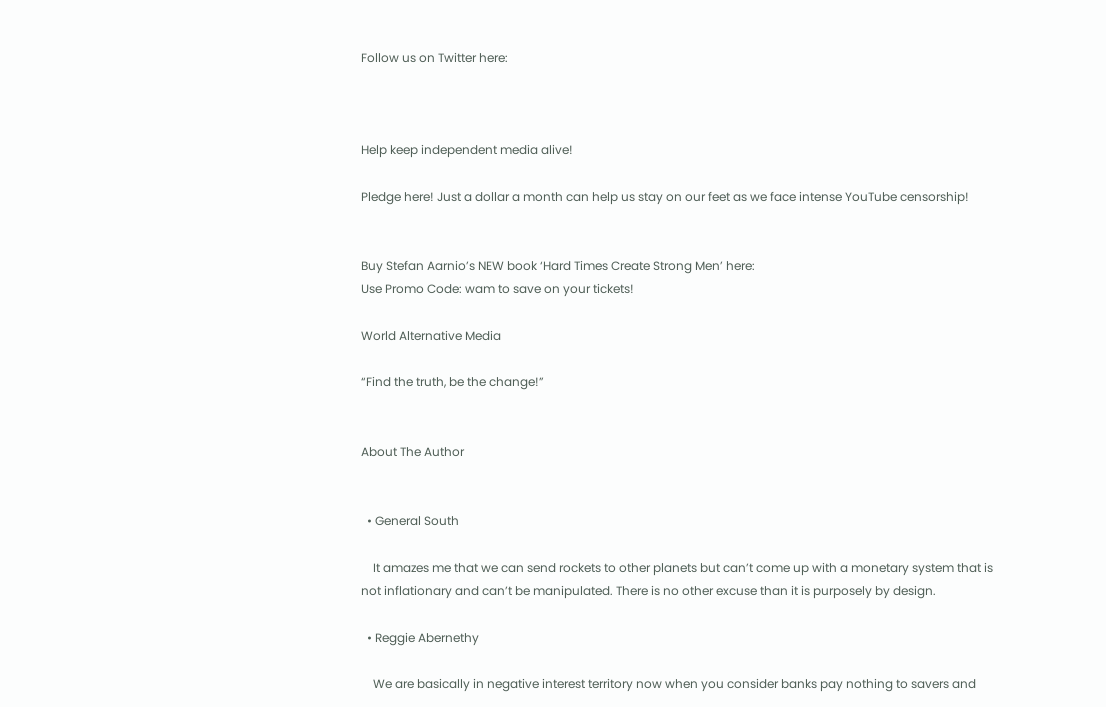Follow us on Twitter here:



Help keep independent media alive!

Pledge here! Just a dollar a month can help us stay on our feet as we face intense YouTube censorship!


Buy Stefan Aarnio’s NEW book ‘Hard Times Create Strong Men’ here:
Use Promo Code: wam to save on your tickets!

World Alternative Media

“Find the truth, be the change!”


About The Author


  • General South

    It amazes me that we can send rockets to other planets but can’t come up with a monetary system that is not inflationary and can’t be manipulated. There is no other excuse than it is purposely by design.

  • Reggie Abernethy

    We are basically in negative interest territory now when you consider banks pay nothing to savers and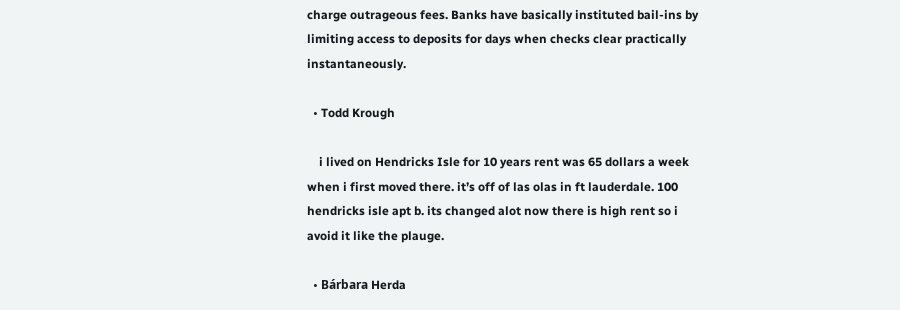charge outrageous fees. Banks have basically instituted bail-ins by limiting access to deposits for days when checks clear practically instantaneously.

  • Todd Krough

    i lived on Hendricks Isle for 10 years rent was 65 dollars a week when i first moved there. it’s off of las olas in ft lauderdale. 100 hendricks isle apt b. its changed alot now there is high rent so i avoid it like the plauge.

  • Bárbara Herda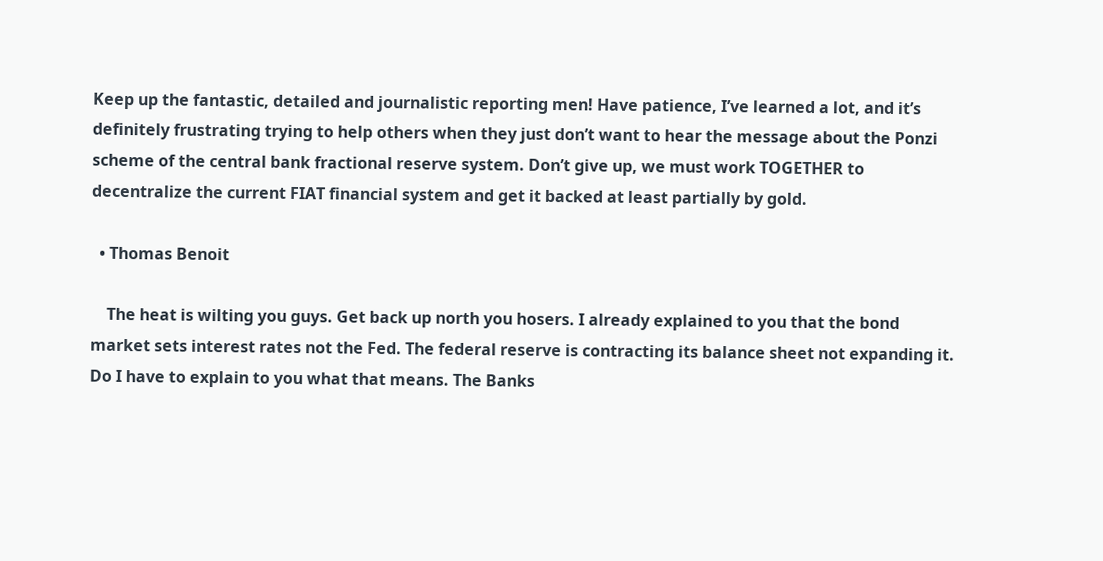Keep up the fantastic, detailed and journalistic reporting men! Have patience, I’ve learned a lot, and it’s definitely frustrating trying to help others when they just don’t want to hear the message about the Ponzi scheme of the central bank fractional reserve system. Don’t give up, we must work TOGETHER to decentralize the current FIAT financial system and get it backed at least partially by gold.

  • Thomas Benoit

    The heat is wilting you guys. Get back up north you hosers. I already explained to you that the bond market sets interest rates not the Fed. The federal reserve is contracting its balance sheet not expanding it. Do I have to explain to you what that means. The Banks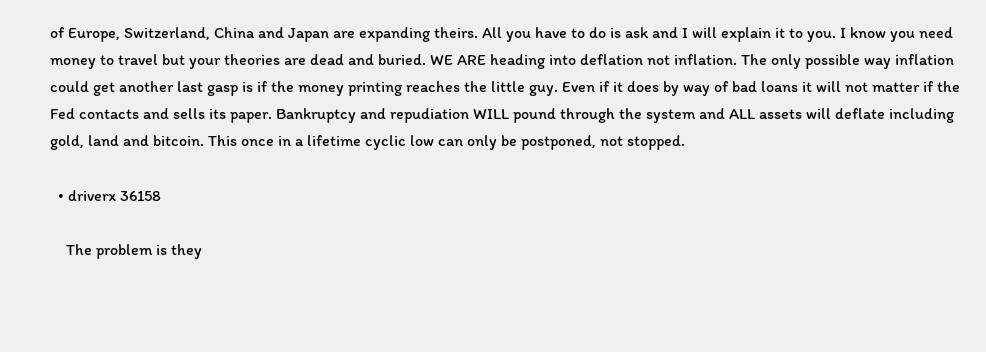of Europe, Switzerland, China and Japan are expanding theirs. All you have to do is ask and I will explain it to you. I know you need money to travel but your theories are dead and buried. WE ARE heading into deflation not inflation. The only possible way inflation could get another last gasp is if the money printing reaches the little guy. Even if it does by way of bad loans it will not matter if the Fed contacts and sells its paper. Bankruptcy and repudiation WILL pound through the system and ALL assets will deflate including gold, land and bitcoin. This once in a lifetime cyclic low can only be postponed, not stopped.

  • driverx 36158

    The problem is they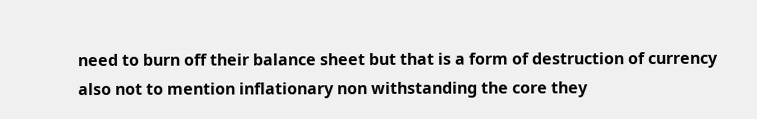need to burn off their balance sheet but that is a form of destruction of currency also not to mention inflationary non withstanding the core they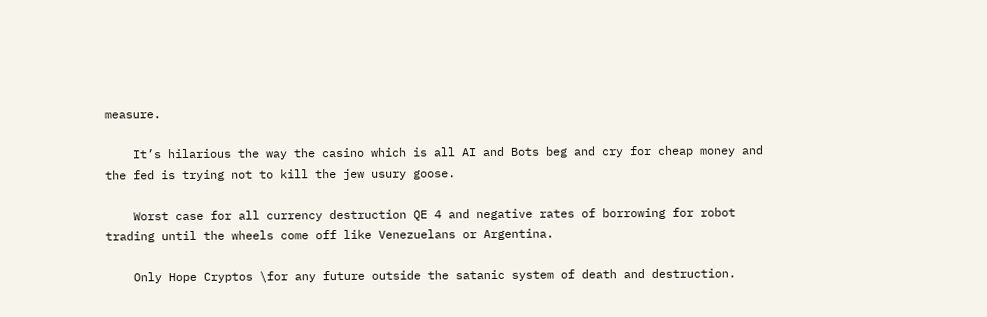measure.

    It’s hilarious the way the casino which is all AI and Bots beg and cry for cheap money and the fed is trying not to kill the jew usury goose.

    Worst case for all currency destruction QE 4 and negative rates of borrowing for robot trading until the wheels come off like Venezuelans or Argentina.

    Only Hope Cryptos \for any future outside the satanic system of death and destruction.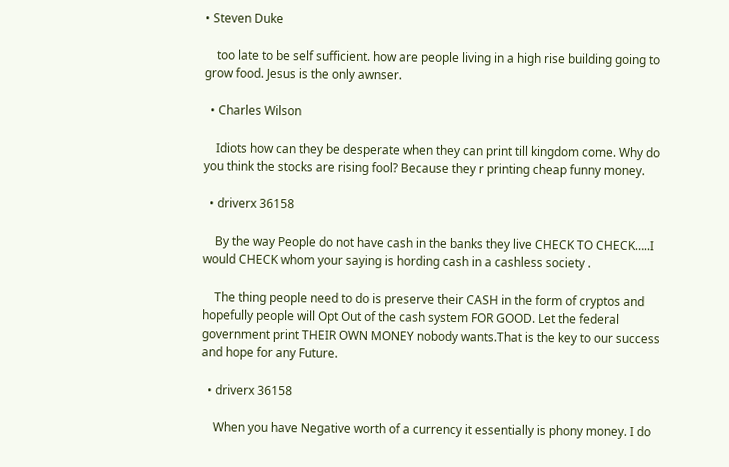• Steven Duke

    too late to be self sufficient. how are people living in a high rise building going to grow food. Jesus is the only awnser.

  • Charles Wilson

    Idiots how can they be desperate when they can print till kingdom come. Why do you think the stocks are rising fool? Because they r printing cheap funny money.

  • driverx 36158

    By the way People do not have cash in the banks they live CHECK TO CHECK…..I would CHECK whom your saying is hording cash in a cashless society .

    The thing people need to do is preserve their CASH in the form of cryptos and hopefully people will Opt Out of the cash system FOR GOOD. Let the federal government print THEIR OWN MONEY nobody wants.That is the key to our success and hope for any Future.

  • driverx 36158

    When you have Negative worth of a currency it essentially is phony money. I do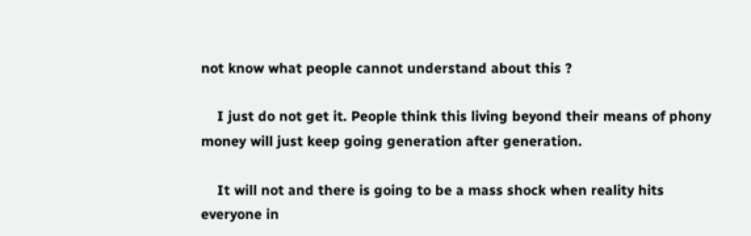not know what people cannot understand about this ?

    I just do not get it. People think this living beyond their means of phony money will just keep going generation after generation.

    It will not and there is going to be a mass shock when reality hits everyone in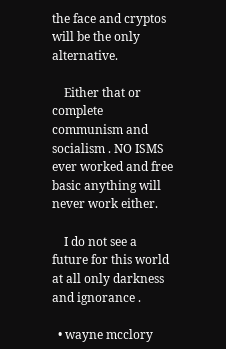the face and cryptos will be the only alternative.

    Either that or complete communism and socialism . NO ISMS ever worked and free basic anything will never work either.

    I do not see a future for this world at all only darkness and ignorance .

  • wayne mcclory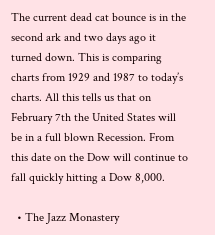The current dead cat bounce is in the second ark and two days ago it turned down. This is comparing charts from 1929 and 1987 to today’s charts. All this tells us that on February 7th the United States will be in a full blown Recession. From this date on the Dow will continue to fall quickly hitting a Dow 8,000.

  • The Jazz Monastery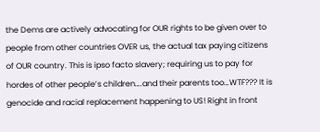the Dems are actively advocating for OUR rights to be given over to people from other countries OVER us, the actual tax paying citizens of OUR country. This is ipso facto slavery; requiring us to pay for hordes of other people’s children….and their parents too…WTF??? It is genocide and racial replacement happening to US! Right in front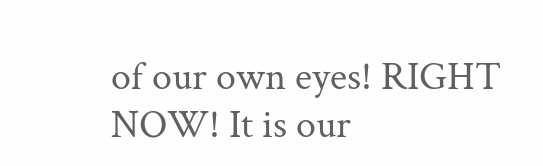of our own eyes! RIGHT NOW! It is our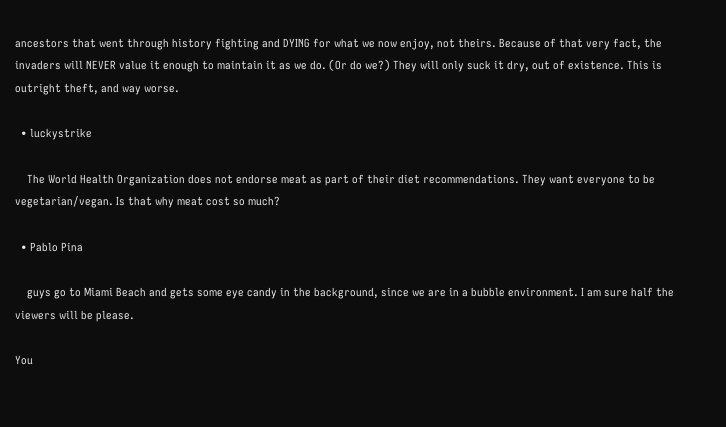ancestors that went through history fighting and DYING for what we now enjoy, not theirs. Because of that very fact, the invaders will NEVER value it enough to maintain it as we do. (Or do we?) They will only suck it dry, out of existence. This is outright theft, and way worse.

  • luckystrike

    The World Health Organization does not endorse meat as part of their diet recommendations. They want everyone to be vegetarian/vegan. Is that why meat cost so much?

  • Pablo Pina

    guys go to Miami Beach and gets some eye candy in the background, since we are in a bubble environment. I am sure half the viewers will be please.

You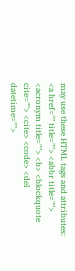may use these HTML tags and attributes: <a href="" title=""> <abbr title=""> <acronym title=""> <b> <blockquote cite=""> <cite> <code> <del datetime="">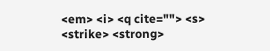<em> <i> <q cite=""> <s> <strike> <strong>